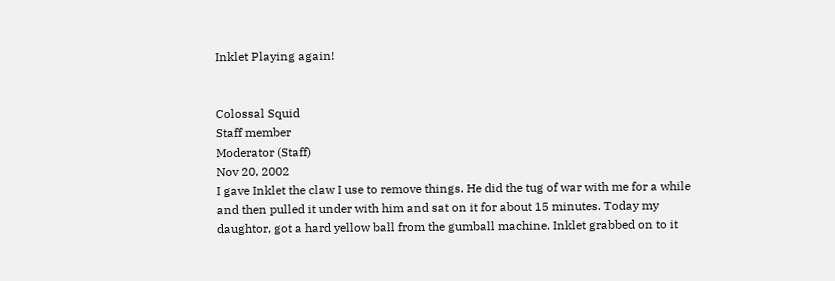Inklet Playing again!


Colossal Squid
Staff member
Moderator (Staff)
Nov 20, 2002
I gave Inklet the claw I use to remove things. He did the tug of war with me for a while and then pulled it under with him and sat on it for about 15 minutes. Today my daughtor, got a hard yellow ball from the gumball machine. Inklet grabbed on to it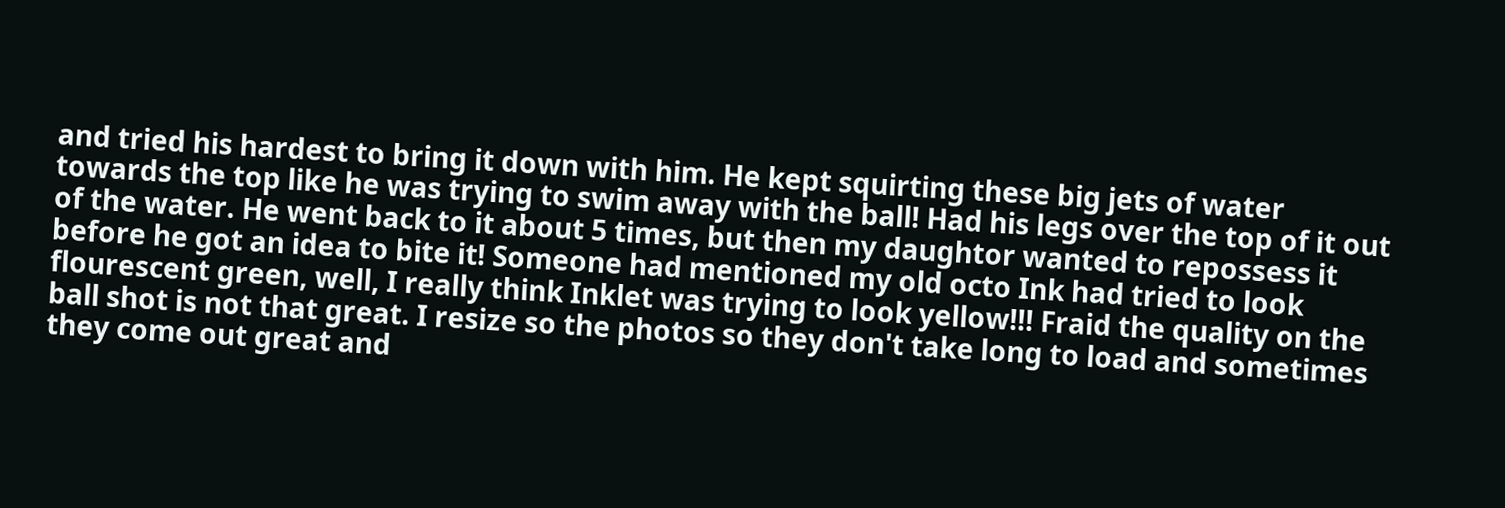and tried his hardest to bring it down with him. He kept squirting these big jets of water towards the top like he was trying to swim away with the ball! Had his legs over the top of it out of the water. He went back to it about 5 times, but then my daughtor wanted to repossess it before he got an idea to bite it! Someone had mentioned my old octo Ink had tried to look flourescent green, well, I really think Inklet was trying to look yellow!!! Fraid the quality on the ball shot is not that great. I resize so the photos so they don't take long to load and sometimes they come out great and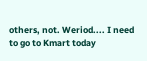others, not. Weriod.... I need to go to Kmart today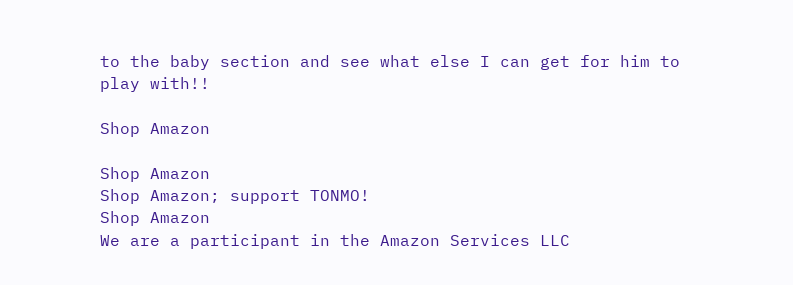to the baby section and see what else I can get for him to play with!!

Shop Amazon

Shop Amazon
Shop Amazon; support TONMO!
Shop Amazon
We are a participant in the Amazon Services LLC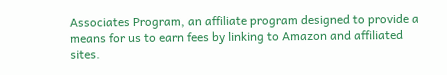Associates Program, an affiliate program designed to provide a means for us to earn fees by linking to Amazon and affiliated sites.